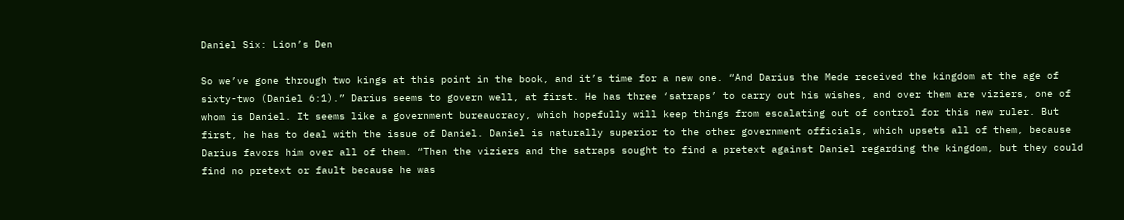Daniel Six: Lion’s Den

So we’ve gone through two kings at this point in the book, and it’s time for a new one. “And Darius the Mede received the kingdom at the age of sixty-two (Daniel 6:1).” Darius seems to govern well, at first. He has three ‘satraps’ to carry out his wishes, and over them are viziers, one of whom is Daniel. It seems like a government bureaucracy, which hopefully will keep things from escalating out of control for this new ruler. But first, he has to deal with the issue of Daniel. Daniel is naturally superior to the other government officials, which upsets all of them, because Darius favors him over all of them. “Then the viziers and the satraps sought to find a pretext against Daniel regarding the kingdom, but they could find no pretext or fault because he was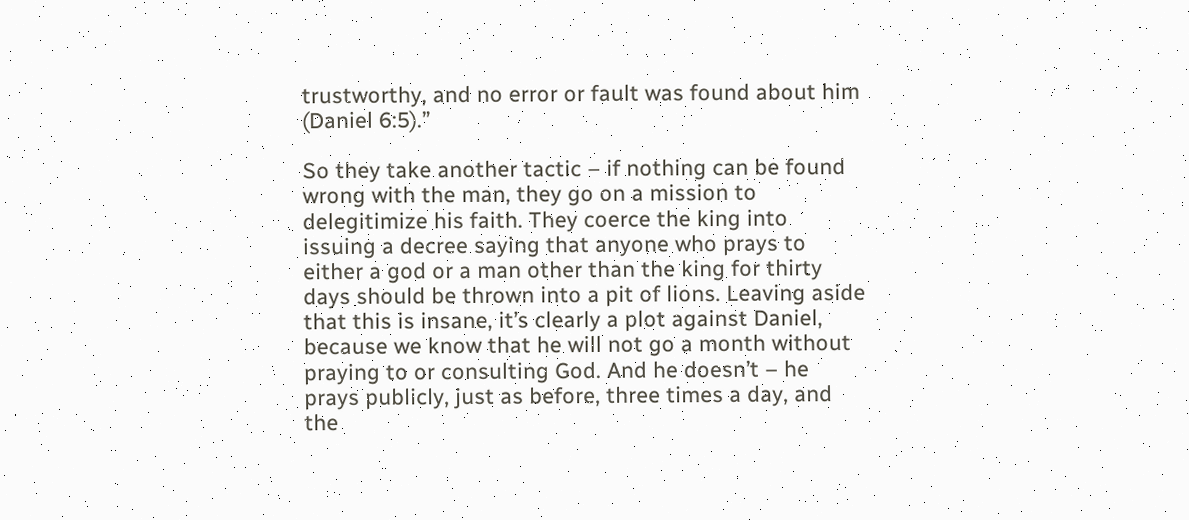trustworthy, and no error or fault was found about him (Daniel 6:5).”

So they take another tactic – if nothing can be found wrong with the man, they go on a mission to delegitimize his faith. They coerce the king into issuing a decree saying that anyone who prays to either a god or a man other than the king for thirty days should be thrown into a pit of lions. Leaving aside that this is insane, it’s clearly a plot against Daniel, because we know that he will not go a month without praying to or consulting God. And he doesn’t – he prays publicly, just as before, three times a day, and the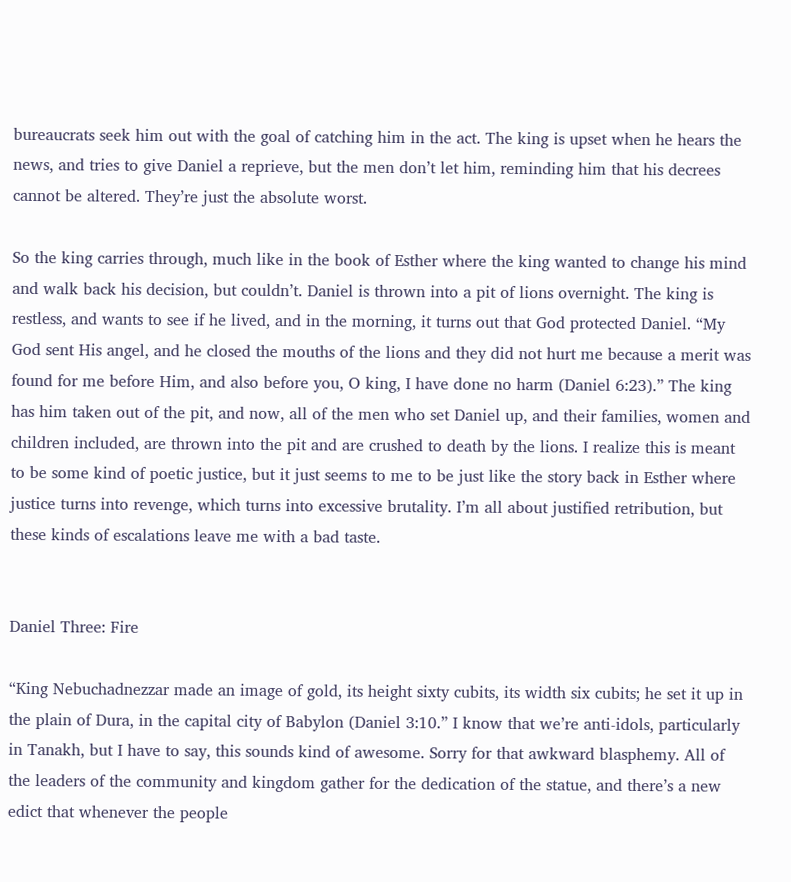bureaucrats seek him out with the goal of catching him in the act. The king is upset when he hears the news, and tries to give Daniel a reprieve, but the men don’t let him, reminding him that his decrees cannot be altered. They’re just the absolute worst.

So the king carries through, much like in the book of Esther where the king wanted to change his mind and walk back his decision, but couldn’t. Daniel is thrown into a pit of lions overnight. The king is restless, and wants to see if he lived, and in the morning, it turns out that God protected Daniel. “My God sent His angel, and he closed the mouths of the lions and they did not hurt me because a merit was found for me before Him, and also before you, O king, I have done no harm (Daniel 6:23).” The king has him taken out of the pit, and now, all of the men who set Daniel up, and their families, women and children included, are thrown into the pit and are crushed to death by the lions. I realize this is meant to be some kind of poetic justice, but it just seems to me to be just like the story back in Esther where justice turns into revenge, which turns into excessive brutality. I’m all about justified retribution, but these kinds of escalations leave me with a bad taste.


Daniel Three: Fire

“King Nebuchadnezzar made an image of gold, its height sixty cubits, its width six cubits; he set it up in the plain of Dura, in the capital city of Babylon (Daniel 3:10.” I know that we’re anti-idols, particularly in Tanakh, but I have to say, this sounds kind of awesome. Sorry for that awkward blasphemy. All of the leaders of the community and kingdom gather for the dedication of the statue, and there’s a new edict that whenever the people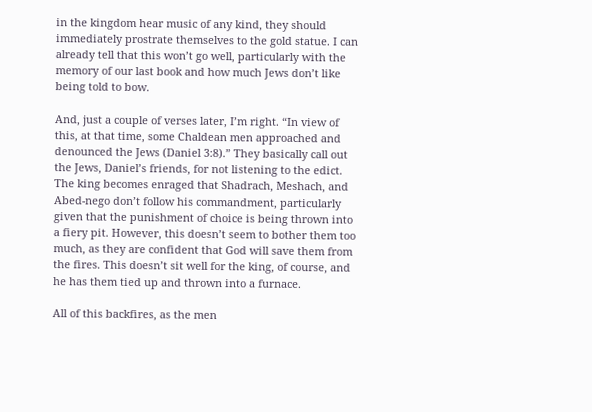in the kingdom hear music of any kind, they should immediately prostrate themselves to the gold statue. I can already tell that this won’t go well, particularly with the memory of our last book and how much Jews don’t like being told to bow.

And, just a couple of verses later, I’m right. “In view of this, at that time, some Chaldean men approached and denounced the Jews (Daniel 3:8).” They basically call out the Jews, Daniel’s friends, for not listening to the edict. The king becomes enraged that Shadrach, Meshach, and Abed-nego don’t follow his commandment, particularly given that the punishment of choice is being thrown into a fiery pit. However, this doesn’t seem to bother them too much, as they are confident that God will save them from the fires. This doesn’t sit well for the king, of course, and he has them tied up and thrown into a furnace.

All of this backfires, as the men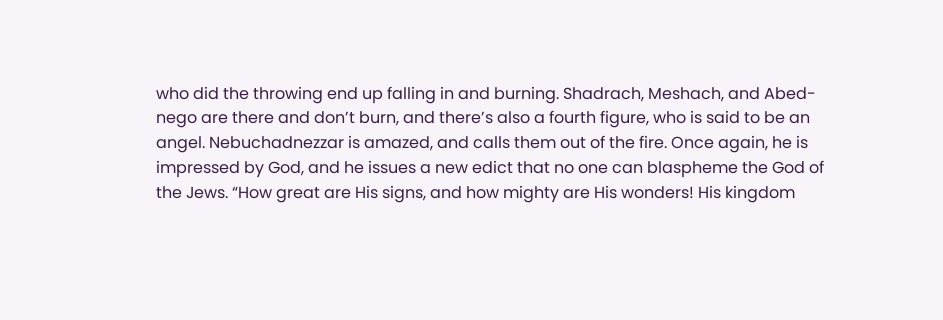who did the throwing end up falling in and burning. Shadrach, Meshach, and Abed-nego are there and don’t burn, and there’s also a fourth figure, who is said to be an angel. Nebuchadnezzar is amazed, and calls them out of the fire. Once again, he is impressed by God, and he issues a new edict that no one can blaspheme the God of the Jews. “How great are His signs, and how mighty are His wonders! His kingdom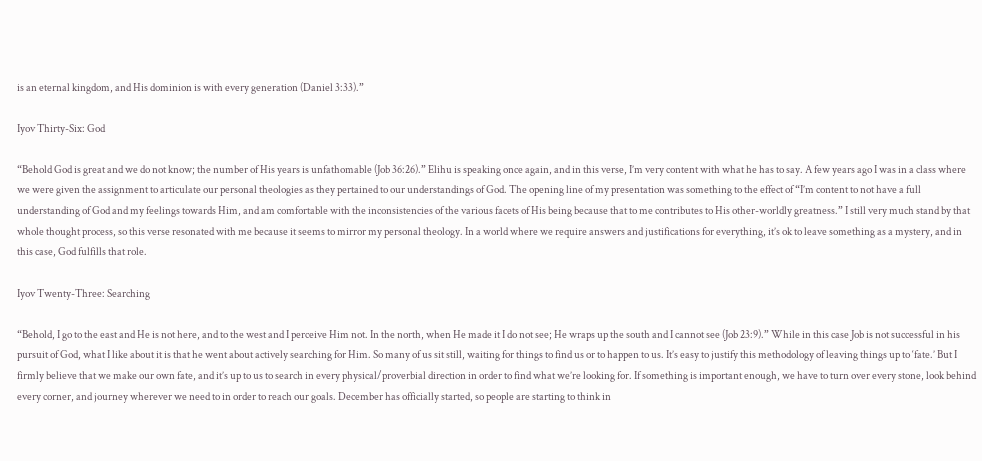is an eternal kingdom, and His dominion is with every generation (Daniel 3:33).”

Iyov Thirty-Six: God

“Behold God is great and we do not know; the number of His years is unfathomable (Job 36:26).” Elihu is speaking once again, and in this verse, I’m very content with what he has to say. A few years ago I was in a class where we were given the assignment to articulate our personal theologies as they pertained to our understandings of God. The opening line of my presentation was something to the effect of “I’m content to not have a full understanding of God and my feelings towards Him, and am comfortable with the inconsistencies of the various facets of His being because that to me contributes to His other-worldly greatness.” I still very much stand by that whole thought process, so this verse resonated with me because it seems to mirror my personal theology. In a world where we require answers and justifications for everything, it’s ok to leave something as a mystery, and in this case, God fulfills that role.

Iyov Twenty-Three: Searching

“Behold, I go to the east and He is not here, and to the west and I perceive Him not. In the north, when He made it I do not see; He wraps up the south and I cannot see (Job 23:9).” While in this case Job is not successful in his pursuit of God, what I like about it is that he went about actively searching for Him. So many of us sit still, waiting for things to find us or to happen to us. It’s easy to justify this methodology of leaving things up to ‘fate.’ But I firmly believe that we make our own fate, and it’s up to us to search in every physical/proverbial direction in order to find what we’re looking for. If something is important enough, we have to turn over every stone, look behind every corner, and journey wherever we need to in order to reach our goals. December has officially started, so people are starting to think in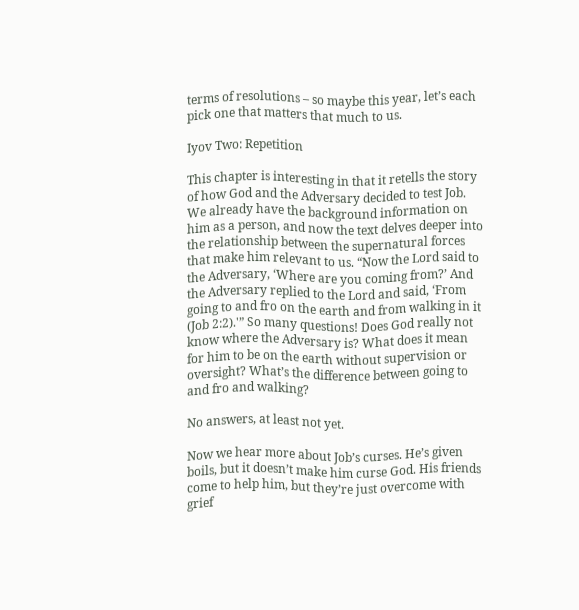terms of resolutions – so maybe this year, let’s each pick one that matters that much to us.

Iyov Two: Repetition

This chapter is interesting in that it retells the story of how God and the Adversary decided to test Job. We already have the background information on him as a person, and now the text delves deeper into the relationship between the supernatural forces that make him relevant to us. “Now the Lord said to the Adversary, ‘Where are you coming from?’ And the Adversary replied to the Lord and said, ‘From going to and fro on the earth and from walking in it (Job 2:2).'” So many questions! Does God really not know where the Adversary is? What does it mean for him to be on the earth without supervision or oversight? What’s the difference between going to and fro and walking?

No answers, at least not yet.

Now we hear more about Job’s curses. He’s given boils, but it doesn’t make him curse God. His friends come to help him, but they’re just overcome with grief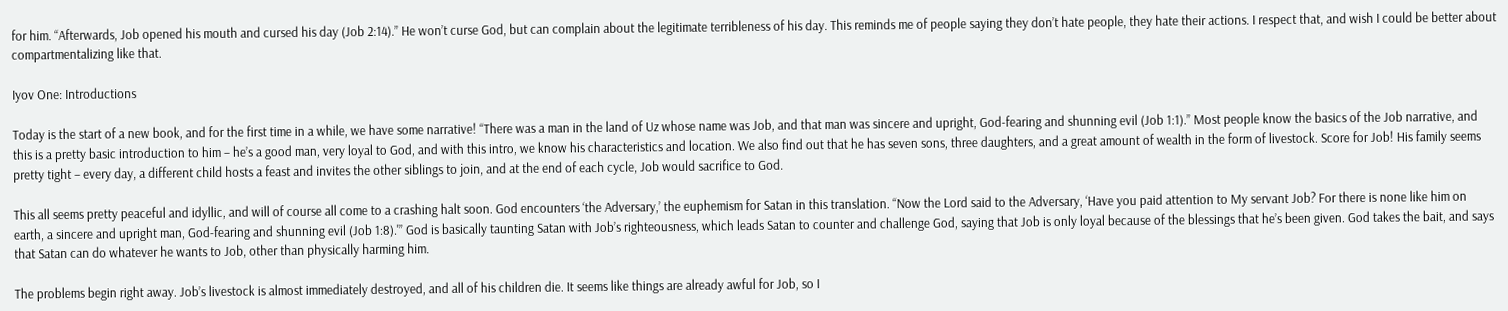for him. “Afterwards, Job opened his mouth and cursed his day (Job 2:14).” He won’t curse God, but can complain about the legitimate terribleness of his day. This reminds me of people saying they don’t hate people, they hate their actions. I respect that, and wish I could be better about compartmentalizing like that.

Iyov One: Introductions

Today is the start of a new book, and for the first time in a while, we have some narrative! “There was a man in the land of Uz whose name was Job, and that man was sincere and upright, God-fearing and shunning evil (Job 1:1).” Most people know the basics of the Job narrative, and this is a pretty basic introduction to him – he’s a good man, very loyal to God, and with this intro, we know his characteristics and location. We also find out that he has seven sons, three daughters, and a great amount of wealth in the form of livestock. Score for Job! His family seems pretty tight – every day, a different child hosts a feast and invites the other siblings to join, and at the end of each cycle, Job would sacrifice to God.

This all seems pretty peaceful and idyllic, and will of course all come to a crashing halt soon. God encounters ‘the Adversary,’ the euphemism for Satan in this translation. “Now the Lord said to the Adversary, ‘Have you paid attention to My servant Job? For there is none like him on earth, a sincere and upright man, God-fearing and shunning evil (Job 1:8).'” God is basically taunting Satan with Job’s righteousness, which leads Satan to counter and challenge God, saying that Job is only loyal because of the blessings that he’s been given. God takes the bait, and says that Satan can do whatever he wants to Job, other than physically harming him.

The problems begin right away. Job’s livestock is almost immediately destroyed, and all of his children die. It seems like things are already awful for Job, so I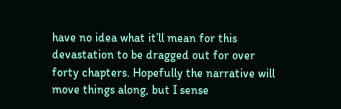have no idea what it’ll mean for this devastation to be dragged out for over forty chapters. Hopefully the narrative will move things along, but I sense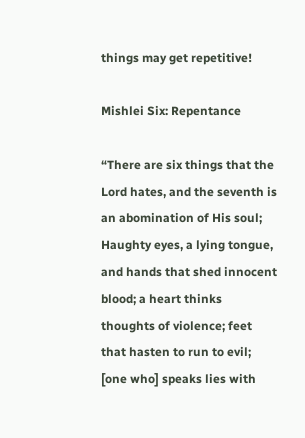things may get repetitive!

Mishlei Six: Repentance

“There are six things that the Lord hates, and the seventh is an abomination of His soul; Haughty eyes, a lying tongue, and hands that shed innocent blood; a heart thinks thoughts of violence; feet that hasten to run to evil; [one who] speaks lies with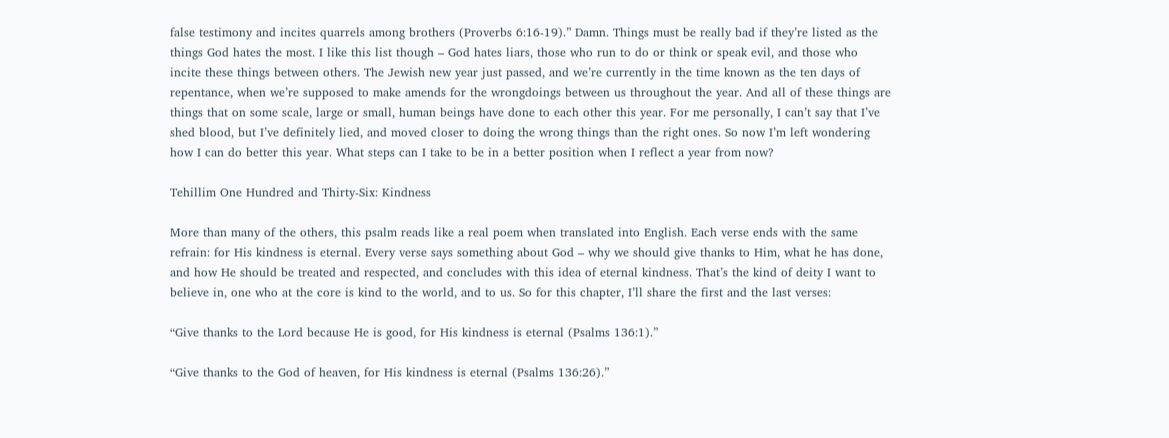false testimony and incites quarrels among brothers (Proverbs 6:16-19).” Damn. Things must be really bad if they’re listed as the things God hates the most. I like this list though – God hates liars, those who run to do or think or speak evil, and those who incite these things between others. The Jewish new year just passed, and we’re currently in the time known as the ten days of repentance, when we’re supposed to make amends for the wrongdoings between us throughout the year. And all of these things are things that on some scale, large or small, human beings have done to each other this year. For me personally, I can’t say that I’ve shed blood, but I’ve definitely lied, and moved closer to doing the wrong things than the right ones. So now I’m left wondering how I can do better this year. What steps can I take to be in a better position when I reflect a year from now?

Tehillim One Hundred and Thirty-Six: Kindness

More than many of the others, this psalm reads like a real poem when translated into English. Each verse ends with the same refrain: for His kindness is eternal. Every verse says something about God – why we should give thanks to Him, what he has done, and how He should be treated and respected, and concludes with this idea of eternal kindness. That’s the kind of deity I want to believe in, one who at the core is kind to the world, and to us. So for this chapter, I’ll share the first and the last verses:

“Give thanks to the Lord because He is good, for His kindness is eternal (Psalms 136:1).”

“Give thanks to the God of heaven, for His kindness is eternal (Psalms 136:26).”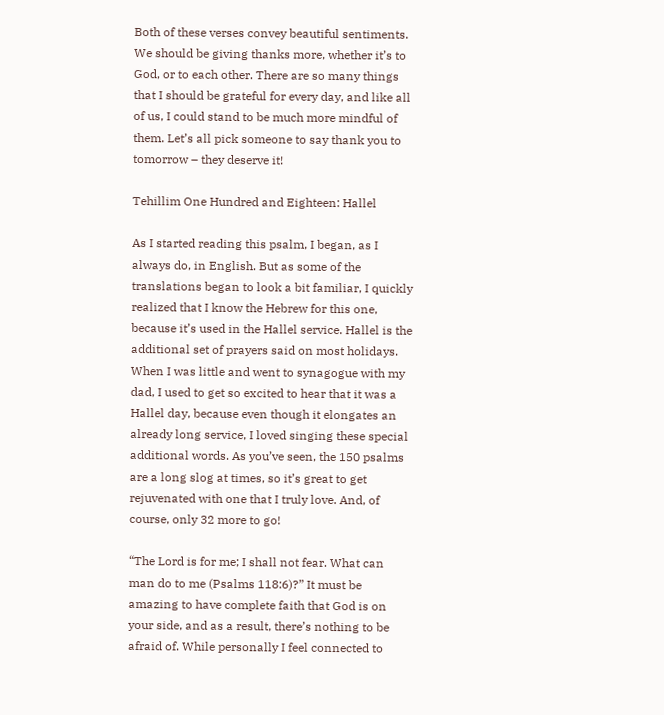Both of these verses convey beautiful sentiments. We should be giving thanks more, whether it’s to God, or to each other. There are so many things that I should be grateful for every day, and like all of us, I could stand to be much more mindful of them. Let’s all pick someone to say thank you to tomorrow – they deserve it!

Tehillim One Hundred and Eighteen: Hallel

As I started reading this psalm, I began, as I always do, in English. But as some of the translations began to look a bit familiar, I quickly realized that I know the Hebrew for this one, because it’s used in the Hallel service. Hallel is the additional set of prayers said on most holidays. When I was little and went to synagogue with my dad, I used to get so excited to hear that it was a Hallel day, because even though it elongates an already long service, I loved singing these special additional words. As you’ve seen, the 150 psalms are a long slog at times, so it’s great to get rejuvenated with one that I truly love. And, of course, only 32 more to go!

“The Lord is for me; I shall not fear. What can man do to me (Psalms 118:6)?” It must be amazing to have complete faith that God is on your side, and as a result, there’s nothing to be afraid of. While personally I feel connected to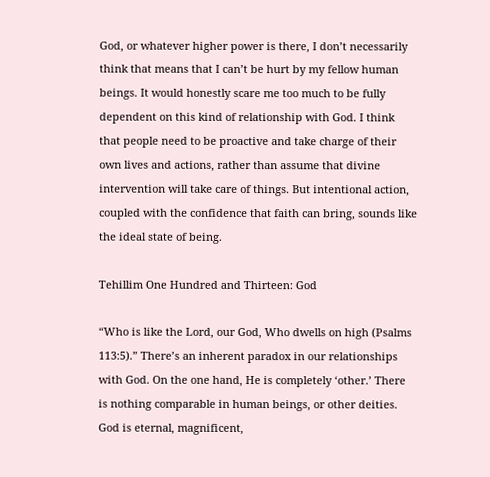God, or whatever higher power is there, I don’t necessarily think that means that I can’t be hurt by my fellow human beings. It would honestly scare me too much to be fully dependent on this kind of relationship with God. I think that people need to be proactive and take charge of their own lives and actions, rather than assume that divine intervention will take care of things. But intentional action, coupled with the confidence that faith can bring, sounds like the ideal state of being.

Tehillim One Hundred and Thirteen: God

“Who is like the Lord, our God, Who dwells on high (Psalms 113:5).” There’s an inherent paradox in our relationships with God. On the one hand, He is completely ‘other.’ There is nothing comparable in human beings, or other deities. God is eternal, magnificent,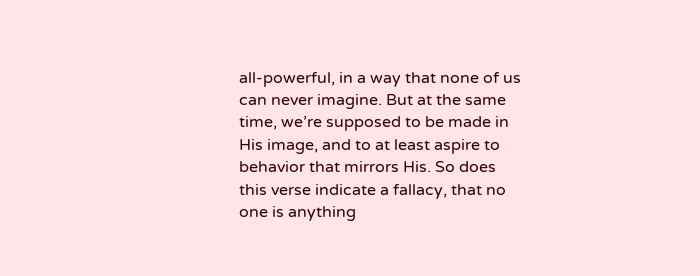all-powerful, in a way that none of us can never imagine. But at the same time, we’re supposed to be made in His image, and to at least aspire to behavior that mirrors His. So does this verse indicate a fallacy, that no one is anything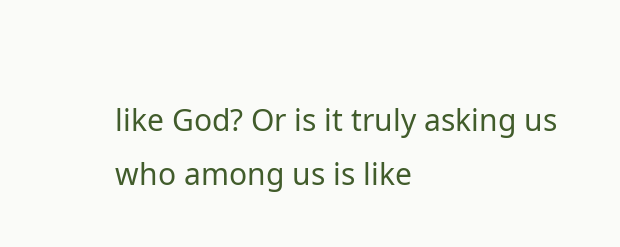like God? Or is it truly asking us who among us is like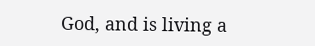God, and is living a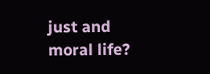just and moral life?